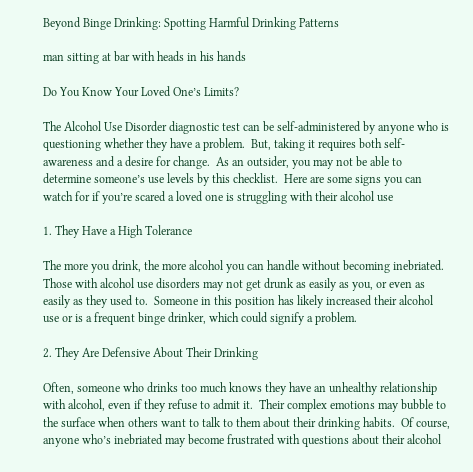Beyond Binge Drinking: Spotting Harmful Drinking Patterns

man sitting at bar with heads in his hands

Do You Know Your Loved One’s Limits?

The Alcohol Use Disorder diagnostic test can be self-administered by anyone who is questioning whether they have a problem.  But, taking it requires both self-awareness and a desire for change.  As an outsider, you may not be able to determine someone’s use levels by this checklist.  Here are some signs you can watch for if you’re scared a loved one is struggling with their alcohol use

1. They Have a High Tolerance

The more you drink, the more alcohol you can handle without becoming inebriated.  Those with alcohol use disorders may not get drunk as easily as you, or even as easily as they used to.  Someone in this position has likely increased their alcohol use or is a frequent binge drinker, which could signify a problem.

2. They Are Defensive About Their Drinking

Often, someone who drinks too much knows they have an unhealthy relationship with alcohol, even if they refuse to admit it.  Their complex emotions may bubble to the surface when others want to talk to them about their drinking habits.  Of course, anyone who’s inebriated may become frustrated with questions about their alcohol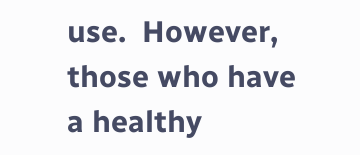use.  However, those who have a healthy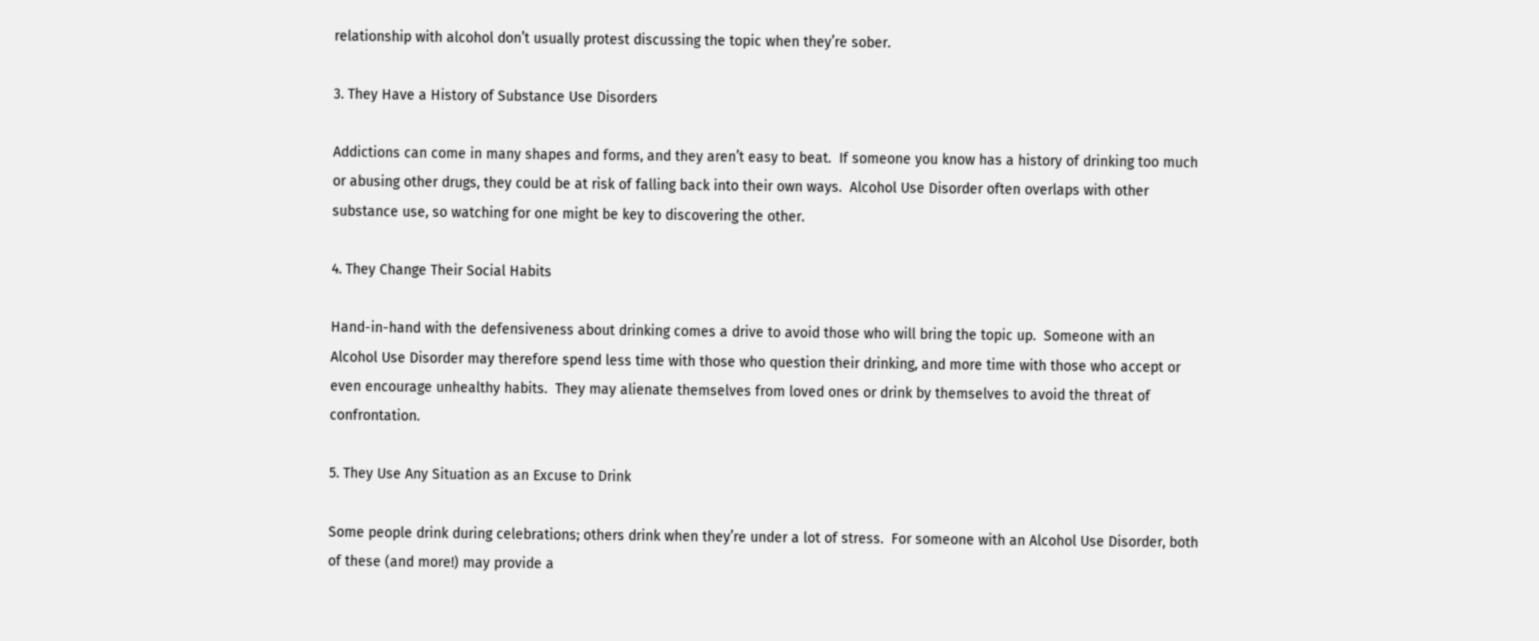relationship with alcohol don’t usually protest discussing the topic when they’re sober.

3. They Have a History of Substance Use Disorders

Addictions can come in many shapes and forms, and they aren’t easy to beat.  If someone you know has a history of drinking too much or abusing other drugs, they could be at risk of falling back into their own ways.  Alcohol Use Disorder often overlaps with other substance use, so watching for one might be key to discovering the other.

4. They Change Their Social Habits

Hand-in-hand with the defensiveness about drinking comes a drive to avoid those who will bring the topic up.  Someone with an Alcohol Use Disorder may therefore spend less time with those who question their drinking, and more time with those who accept or even encourage unhealthy habits.  They may alienate themselves from loved ones or drink by themselves to avoid the threat of confrontation.

5. They Use Any Situation as an Excuse to Drink

Some people drink during celebrations; others drink when they’re under a lot of stress.  For someone with an Alcohol Use Disorder, both of these (and more!) may provide a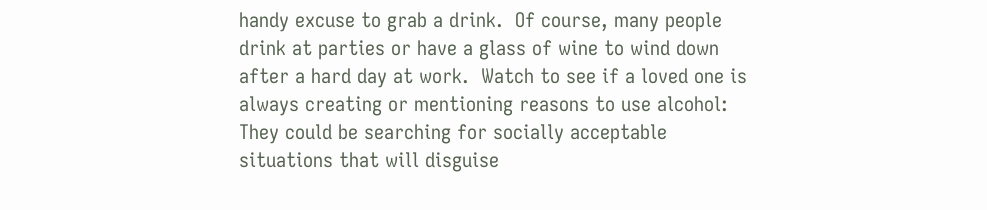handy excuse to grab a drink.  Of course, many people drink at parties or have a glass of wine to wind down after a hard day at work.  Watch to see if a loved one is always creating or mentioning reasons to use alcohol: They could be searching for socially acceptable situations that will disguise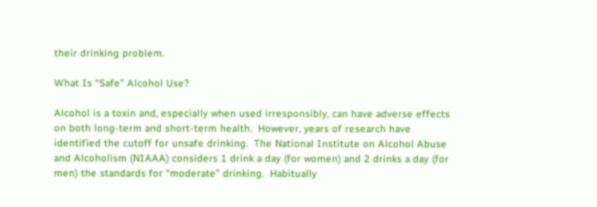their drinking problem.

What Is “Safe” Alcohol Use?

Alcohol is a toxin and, especially when used irresponsibly, can have adverse effects on both long-term and short-term health.  However, years of research have identified the cutoff for unsafe drinking.  The National Institute on Alcohol Abuse and Alcoholism (NIAAA) considers 1 drink a day (for women) and 2 drinks a day (for men) the standards for “moderate” drinking.  Habitually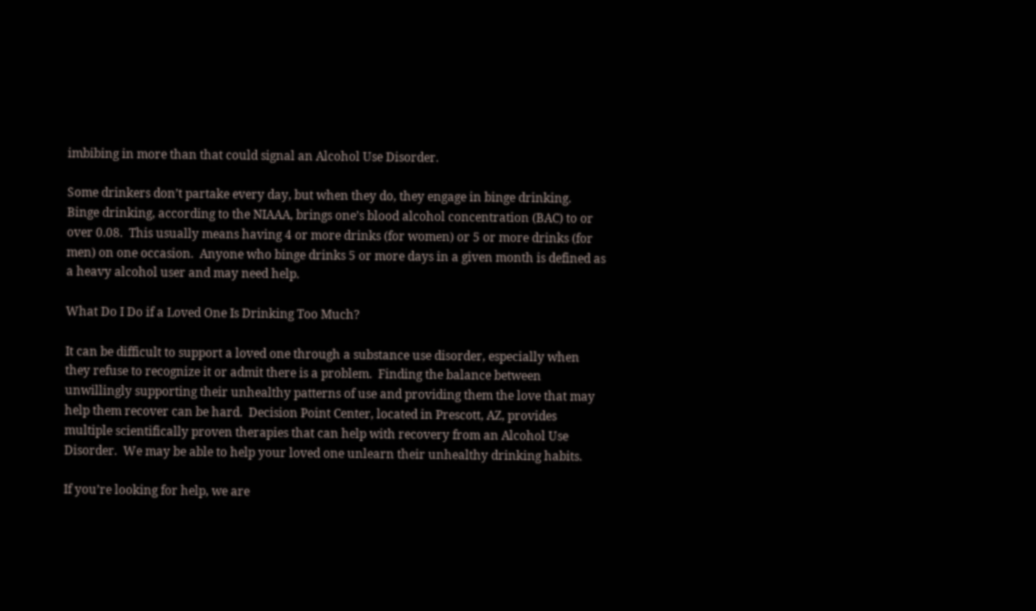imbibing in more than that could signal an Alcohol Use Disorder.

Some drinkers don’t partake every day, but when they do, they engage in binge drinking.  Binge drinking, according to the NIAAA, brings one’s blood alcohol concentration (BAC) to or over 0.08.  This usually means having 4 or more drinks (for women) or 5 or more drinks (for men) on one occasion.  Anyone who binge drinks 5 or more days in a given month is defined as a heavy alcohol user and may need help.

What Do I Do if a Loved One Is Drinking Too Much?

It can be difficult to support a loved one through a substance use disorder, especially when they refuse to recognize it or admit there is a problem.  Finding the balance between unwillingly supporting their unhealthy patterns of use and providing them the love that may help them recover can be hard.  Decision Point Center, located in Prescott, AZ, provides multiple scientifically proven therapies that can help with recovery from an Alcohol Use Disorder.  We may be able to help your loved one unlearn their unhealthy drinking habits.

If you’re looking for help, we are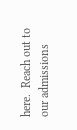here.  Reach out to our admissions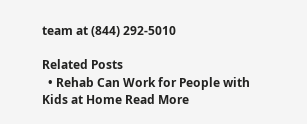team at (844) 292-5010

Related Posts
  • Rehab Can Work for People with Kids at Home Read More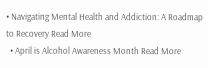• Navigating Mental Health and Addiction: A Roadmap to Recovery Read More
  • April is Alcohol Awareness Month Read More